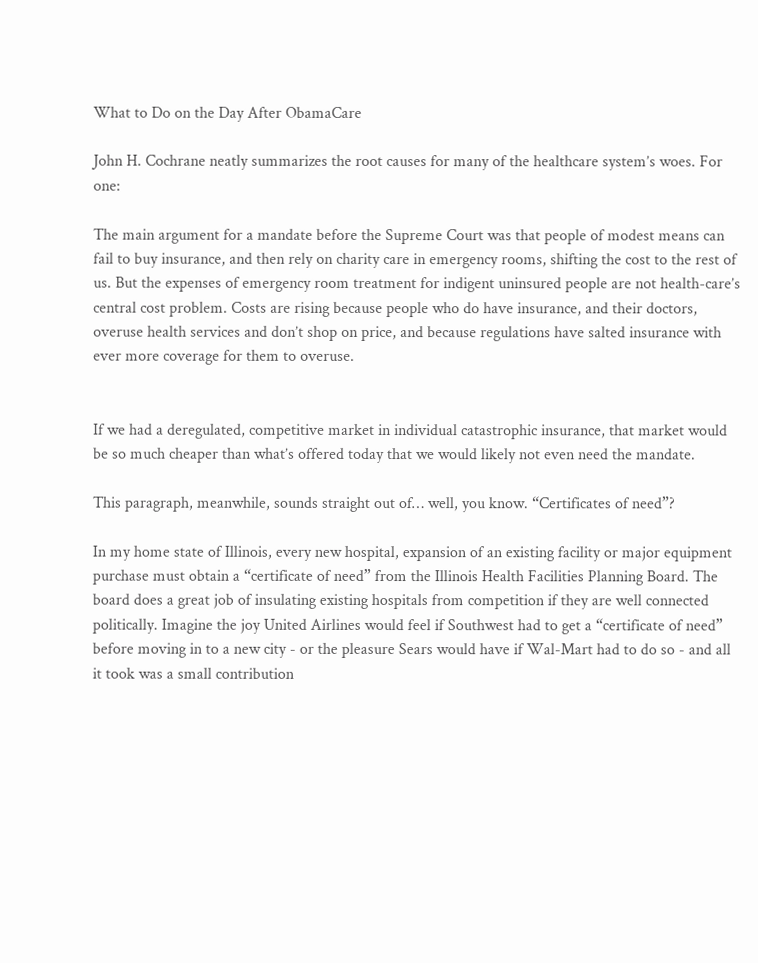What to Do on the Day After ObamaCare

John H. Cochrane neatly summarizes the root causes for many of the healthcare system’s woes. For one:

The main argument for a mandate before the Supreme Court was that people of modest means can fail to buy insurance, and then rely on charity care in emergency rooms, shifting the cost to the rest of us. But the expenses of emergency room treatment for indigent uninsured people are not health-care’s central cost problem. Costs are rising because people who do have insurance, and their doctors, overuse health services and don’t shop on price, and because regulations have salted insurance with ever more coverage for them to overuse.


If we had a deregulated, competitive market in individual catastrophic insurance, that market would be so much cheaper than what’s offered today that we would likely not even need the mandate.

This paragraph, meanwhile, sounds straight out of… well, you know. “Certificates of need”?

In my home state of Illinois, every new hospital, expansion of an existing facility or major equipment purchase must obtain a “certificate of need” from the Illinois Health Facilities Planning Board. The board does a great job of insulating existing hospitals from competition if they are well connected politically. Imagine the joy United Airlines would feel if Southwest had to get a “certificate of need” before moving in to a new city - or the pleasure Sears would have if Wal-Mart had to do so - and all it took was a small contribution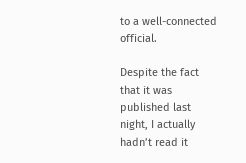to a well-connected official.

Despite the fact that it was published last night, I actually hadn’t read it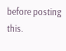before posting this.